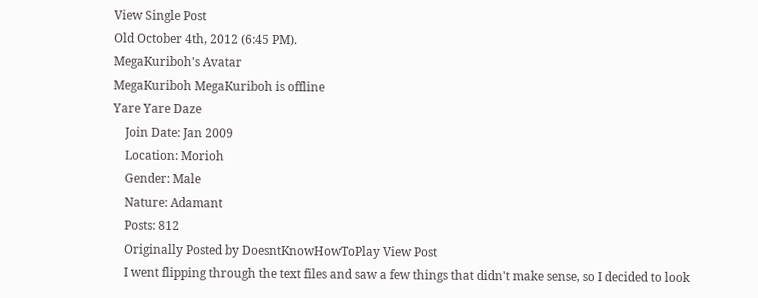View Single Post
Old October 4th, 2012 (6:45 PM).
MegaKuriboh's Avatar
MegaKuriboh MegaKuriboh is offline
Yare Yare Daze
    Join Date: Jan 2009
    Location: Morioh
    Gender: Male
    Nature: Adamant
    Posts: 812
    Originally Posted by DoesntKnowHowToPlay View Post
    I went flipping through the text files and saw a few things that didn't make sense, so I decided to look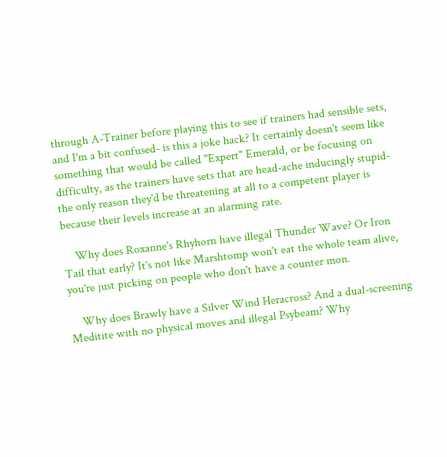through A-Trainer before playing this to see if trainers had sensible sets, and I'm a bit confused- is this a joke hack? It certainly doesn't seem like something that would be called "Expert" Emerald, or be focusing on difficulty, as the trainers have sets that are head-ache inducingly stupid- the only reason they'd be threatening at all to a competent player is because their levels increase at an alarming rate.

    Why does Roxanne's Rhyhorn have illegal Thunder Wave? Or Iron Tail that early? It's not like Marshtomp won't eat the whole team alive, you're just picking on people who don't have a counter mon.

    Why does Brawly have a Silver Wind Heracross? And a dual-screening Meditite with no physical moves and illegal Psybeam? Why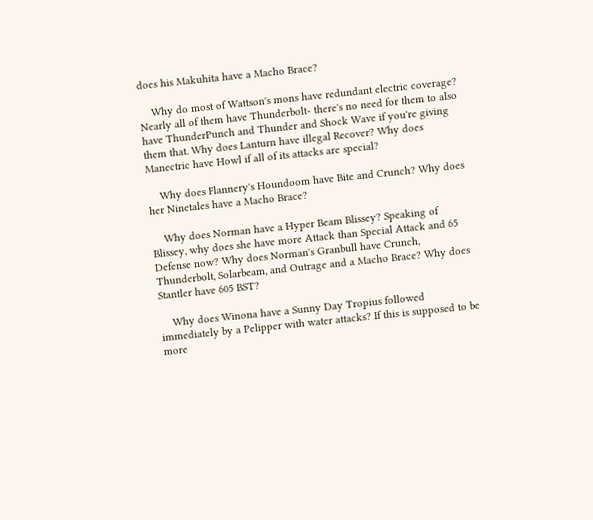does his Makuhita have a Macho Brace?

    Why do most of Wattson's mons have redundant electric coverage? Nearly all of them have Thunderbolt- there's no need for them to also have ThunderPunch and Thunder and Shock Wave if you're giving them that. Why does Lanturn have illegal Recover? Why does Manectric have Howl if all of its attacks are special?

    Why does Flannery's Houndoom have Bite and Crunch? Why does her Ninetales have a Macho Brace?

    Why does Norman have a Hyper Beam Blissey? Speaking of Blissey, why does she have more Attack than Special Attack and 65 Defense now? Why does Norman's Granbull have Crunch, Thunderbolt, Solarbeam, and Outrage and a Macho Brace? Why does Stantler have 605 BST?

    Why does Winona have a Sunny Day Tropius followed immediately by a Pelipper with water attacks? If this is supposed to be more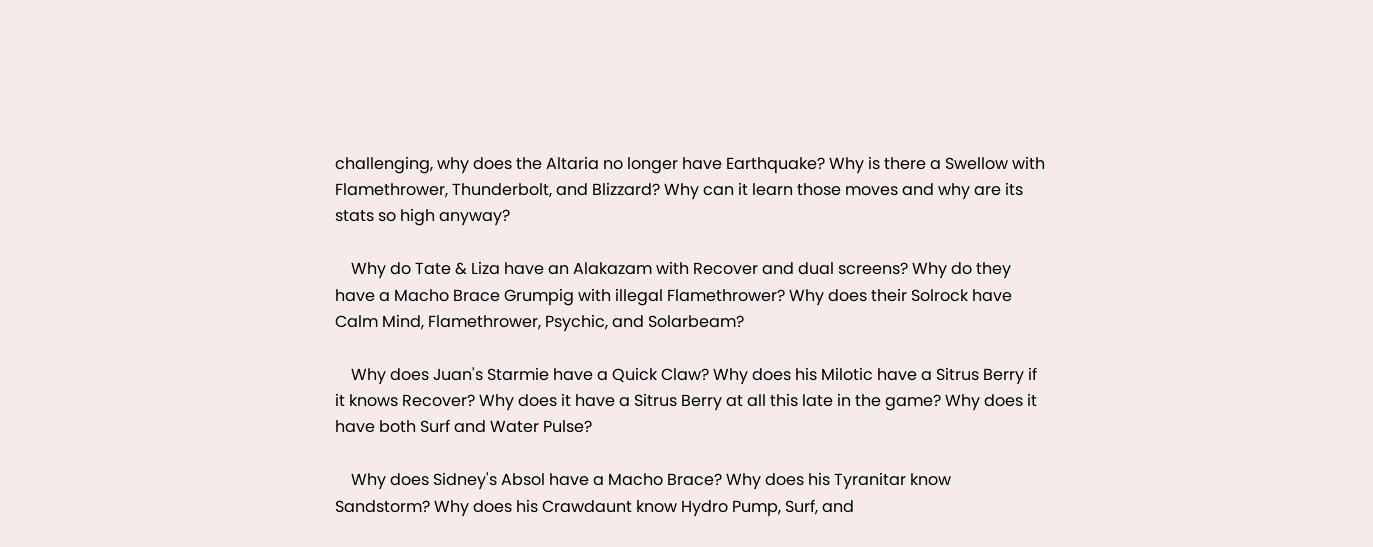challenging, why does the Altaria no longer have Earthquake? Why is there a Swellow with Flamethrower, Thunderbolt, and Blizzard? Why can it learn those moves and why are its stats so high anyway?

    Why do Tate & Liza have an Alakazam with Recover and dual screens? Why do they have a Macho Brace Grumpig with illegal Flamethrower? Why does their Solrock have Calm Mind, Flamethrower, Psychic, and Solarbeam?

    Why does Juan's Starmie have a Quick Claw? Why does his Milotic have a Sitrus Berry if it knows Recover? Why does it have a Sitrus Berry at all this late in the game? Why does it have both Surf and Water Pulse?

    Why does Sidney's Absol have a Macho Brace? Why does his Tyranitar know Sandstorm? Why does his Crawdaunt know Hydro Pump, Surf, and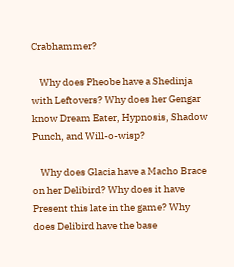Crabhammer?

    Why does Pheobe have a Shedinja with Leftovers? Why does her Gengar know Dream Eater, Hypnosis, Shadow Punch, and Will-o-wisp?

    Why does Glacia have a Macho Brace on her Delibird? Why does it have Present this late in the game? Why does Delibird have the base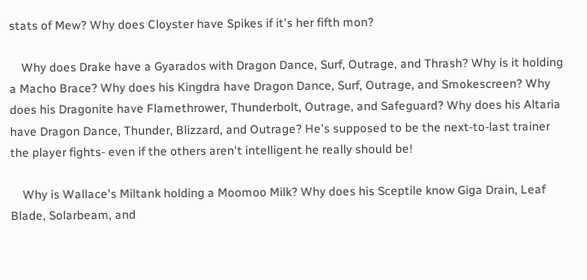stats of Mew? Why does Cloyster have Spikes if it's her fifth mon?

    Why does Drake have a Gyarados with Dragon Dance, Surf, Outrage, and Thrash? Why is it holding a Macho Brace? Why does his Kingdra have Dragon Dance, Surf, Outrage, and Smokescreen? Why does his Dragonite have Flamethrower, Thunderbolt, Outrage, and Safeguard? Why does his Altaria have Dragon Dance, Thunder, Blizzard, and Outrage? He's supposed to be the next-to-last trainer the player fights- even if the others aren't intelligent he really should be!

    Why is Wallace's Miltank holding a Moomoo Milk? Why does his Sceptile know Giga Drain, Leaf Blade, Solarbeam, and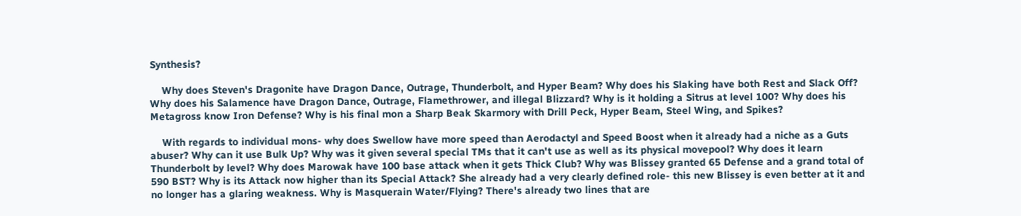Synthesis?

    Why does Steven's Dragonite have Dragon Dance, Outrage, Thunderbolt, and Hyper Beam? Why does his Slaking have both Rest and Slack Off? Why does his Salamence have Dragon Dance, Outrage, Flamethrower, and illegal Blizzard? Why is it holding a Sitrus at level 100? Why does his Metagross know Iron Defense? Why is his final mon a Sharp Beak Skarmory with Drill Peck, Hyper Beam, Steel Wing, and Spikes?

    With regards to individual mons- why does Swellow have more speed than Aerodactyl and Speed Boost when it already had a niche as a Guts abuser? Why can it use Bulk Up? Why was it given several special TMs that it can't use as well as its physical movepool? Why does it learn Thunderbolt by level? Why does Marowak have 100 base attack when it gets Thick Club? Why was Blissey granted 65 Defense and a grand total of 590 BST? Why is its Attack now higher than its Special Attack? She already had a very clearly defined role- this new Blissey is even better at it and no longer has a glaring weakness. Why is Masquerain Water/Flying? There's already two lines that are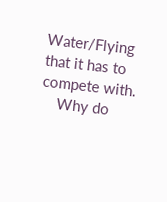Water/Flying that it has to compete with.
    Why do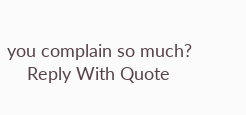you complain so much?
    Reply With Quote